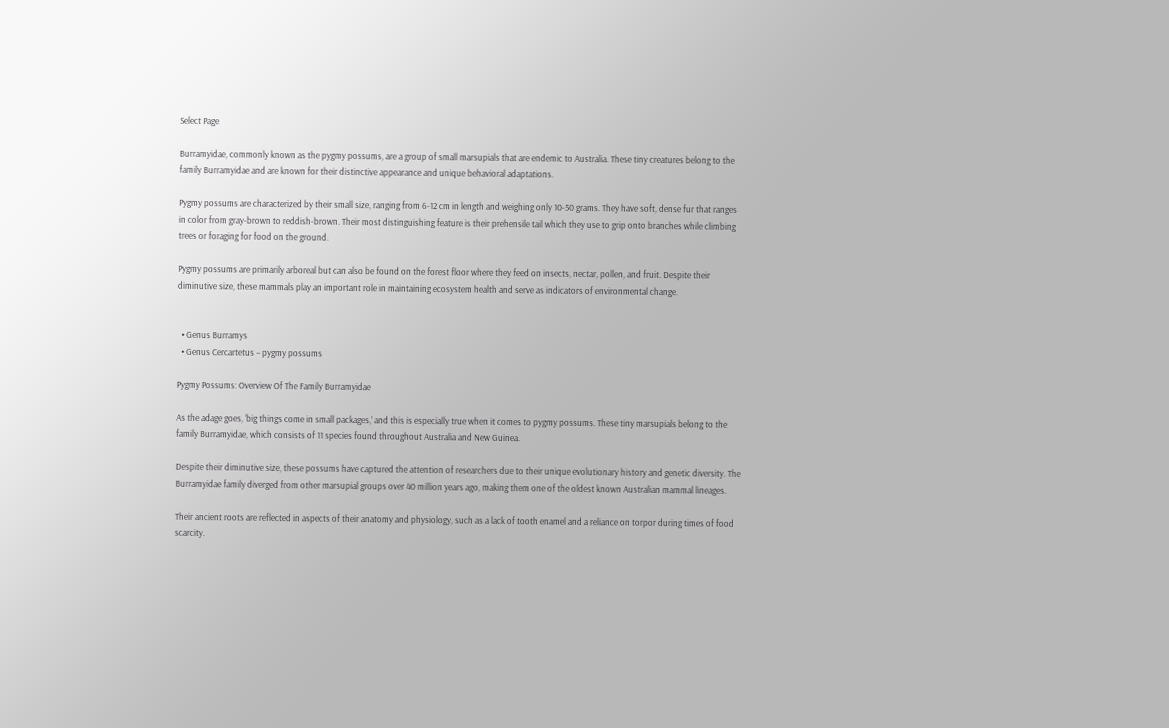Select Page

Burramyidae, commonly known as the pygmy possums, are a group of small marsupials that are endemic to Australia. These tiny creatures belong to the family Burramyidae and are known for their distinctive appearance and unique behavioral adaptations.

Pygmy possums are characterized by their small size, ranging from 6-12 cm in length and weighing only 10-50 grams. They have soft, dense fur that ranges in color from gray-brown to reddish-brown. Their most distinguishing feature is their prehensile tail which they use to grip onto branches while climbing trees or foraging for food on the ground.

Pygmy possums are primarily arboreal but can also be found on the forest floor where they feed on insects, nectar, pollen, and fruit. Despite their diminutive size, these mammals play an important role in maintaining ecosystem health and serve as indicators of environmental change.


  • Genus Burramys
  • Genus Cercartetus – pygmy possums

Pygmy Possums: Overview Of The Family Burramyidae

As the adage goes, ‘big things come in small packages,’ and this is especially true when it comes to pygmy possums. These tiny marsupials belong to the family Burramyidae, which consists of 11 species found throughout Australia and New Guinea.

Despite their diminutive size, these possums have captured the attention of researchers due to their unique evolutionary history and genetic diversity. The Burramyidae family diverged from other marsupial groups over 40 million years ago, making them one of the oldest known Australian mammal lineages.

Their ancient roots are reflected in aspects of their anatomy and physiology, such as a lack of tooth enamel and a reliance on torpor during times of food scarcity.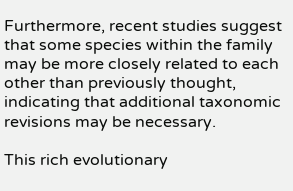Furthermore, recent studies suggest that some species within the family may be more closely related to each other than previously thought, indicating that additional taxonomic revisions may be necessary.

This rich evolutionary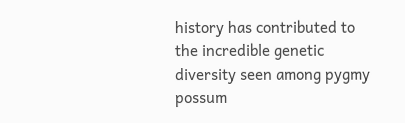history has contributed to the incredible genetic diversity seen among pygmy possum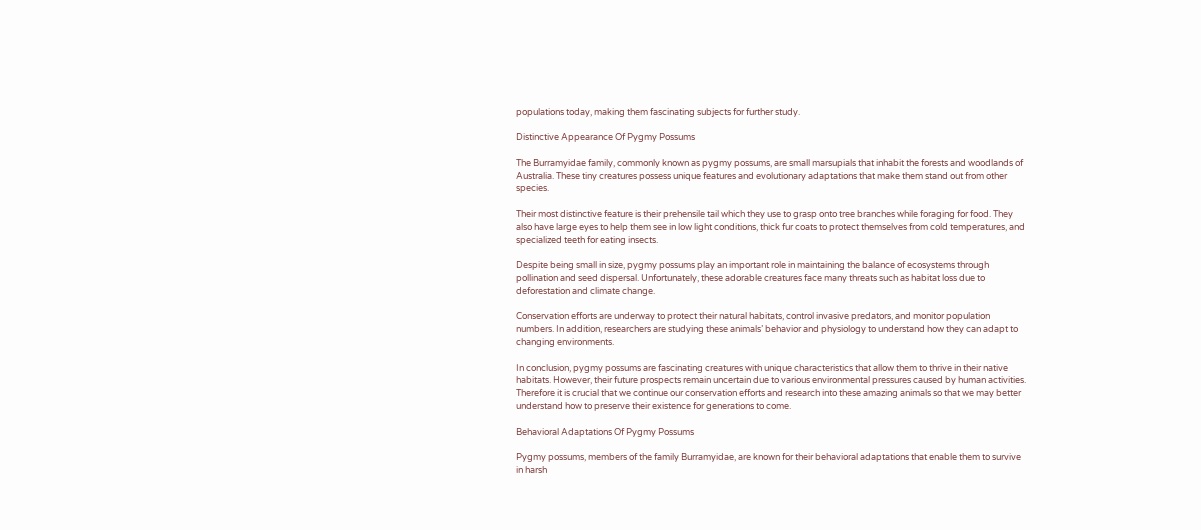populations today, making them fascinating subjects for further study.

Distinctive Appearance Of Pygmy Possums

The Burramyidae family, commonly known as pygmy possums, are small marsupials that inhabit the forests and woodlands of Australia. These tiny creatures possess unique features and evolutionary adaptations that make them stand out from other species.

Their most distinctive feature is their prehensile tail which they use to grasp onto tree branches while foraging for food. They also have large eyes to help them see in low light conditions, thick fur coats to protect themselves from cold temperatures, and specialized teeth for eating insects.

Despite being small in size, pygmy possums play an important role in maintaining the balance of ecosystems through pollination and seed dispersal. Unfortunately, these adorable creatures face many threats such as habitat loss due to deforestation and climate change.

Conservation efforts are underway to protect their natural habitats, control invasive predators, and monitor population numbers. In addition, researchers are studying these animals’ behavior and physiology to understand how they can adapt to changing environments.

In conclusion, pygmy possums are fascinating creatures with unique characteristics that allow them to thrive in their native habitats. However, their future prospects remain uncertain due to various environmental pressures caused by human activities. Therefore it is crucial that we continue our conservation efforts and research into these amazing animals so that we may better understand how to preserve their existence for generations to come.

Behavioral Adaptations Of Pygmy Possums

Pygmy possums, members of the family Burramyidae, are known for their behavioral adaptations that enable them to survive in harsh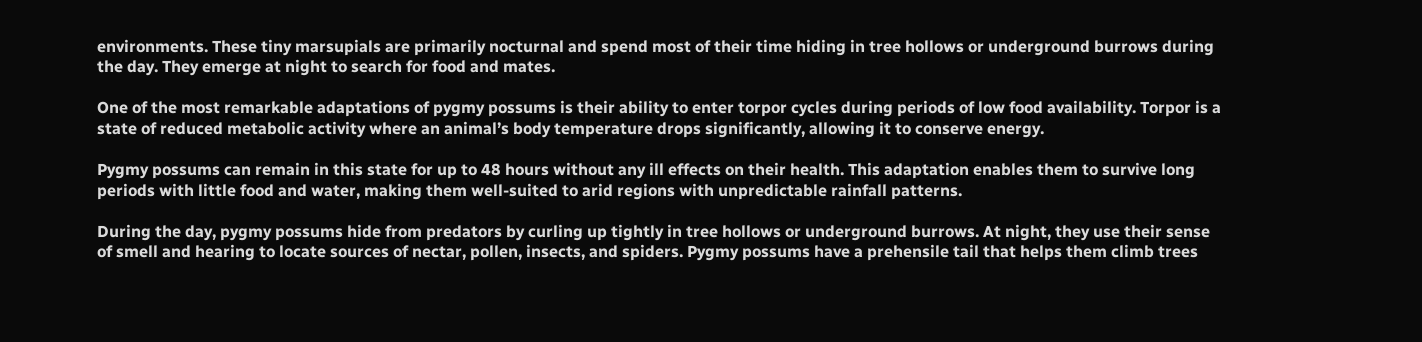environments. These tiny marsupials are primarily nocturnal and spend most of their time hiding in tree hollows or underground burrows during the day. They emerge at night to search for food and mates.

One of the most remarkable adaptations of pygmy possums is their ability to enter torpor cycles during periods of low food availability. Torpor is a state of reduced metabolic activity where an animal’s body temperature drops significantly, allowing it to conserve energy.

Pygmy possums can remain in this state for up to 48 hours without any ill effects on their health. This adaptation enables them to survive long periods with little food and water, making them well-suited to arid regions with unpredictable rainfall patterns.

During the day, pygmy possums hide from predators by curling up tightly in tree hollows or underground burrows. At night, they use their sense of smell and hearing to locate sources of nectar, pollen, insects, and spiders. Pygmy possums have a prehensile tail that helps them climb trees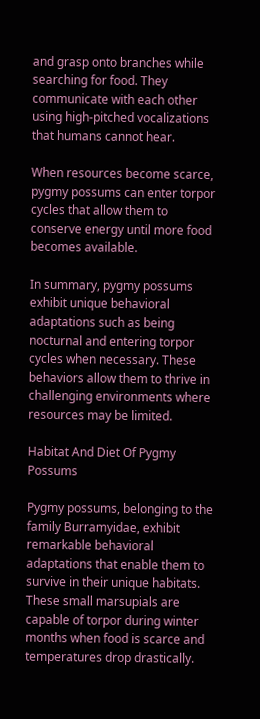and grasp onto branches while searching for food. They communicate with each other using high-pitched vocalizations that humans cannot hear.

When resources become scarce, pygmy possums can enter torpor cycles that allow them to conserve energy until more food becomes available.

In summary, pygmy possums exhibit unique behavioral adaptations such as being nocturnal and entering torpor cycles when necessary. These behaviors allow them to thrive in challenging environments where resources may be limited.

Habitat And Diet Of Pygmy Possums

Pygmy possums, belonging to the family Burramyidae, exhibit remarkable behavioral adaptations that enable them to survive in their unique habitats. These small marsupials are capable of torpor during winter months when food is scarce and temperatures drop drastically.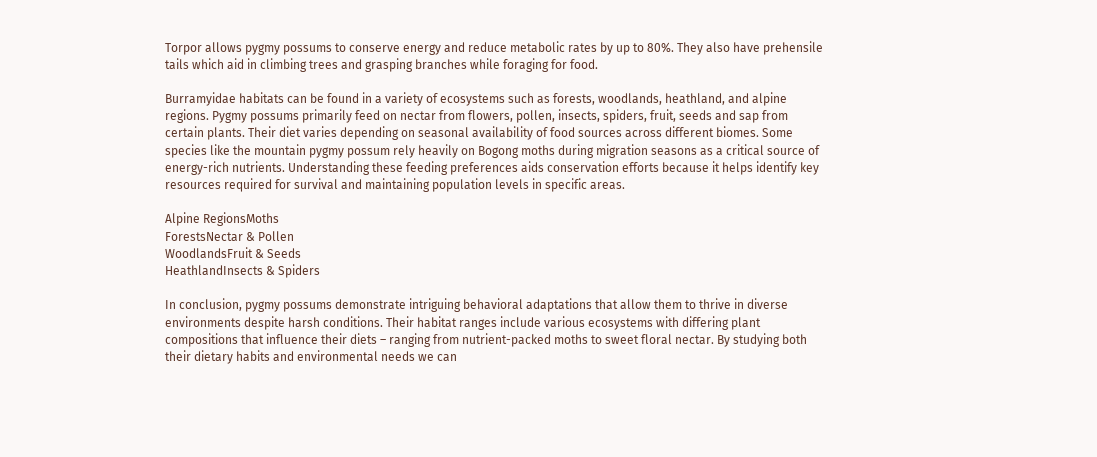Torpor allows pygmy possums to conserve energy and reduce metabolic rates by up to 80%. They also have prehensile tails which aid in climbing trees and grasping branches while foraging for food.

Burramyidae habitats can be found in a variety of ecosystems such as forests, woodlands, heathland, and alpine regions. Pygmy possums primarily feed on nectar from flowers, pollen, insects, spiders, fruit, seeds and sap from certain plants. Their diet varies depending on seasonal availability of food sources across different biomes. Some species like the mountain pygmy possum rely heavily on Bogong moths during migration seasons as a critical source of energy-rich nutrients. Understanding these feeding preferences aids conservation efforts because it helps identify key resources required for survival and maintaining population levels in specific areas.

Alpine RegionsMoths
ForestsNectar & Pollen
WoodlandsFruit & Seeds
HeathlandInsects & Spiders

In conclusion, pygmy possums demonstrate intriguing behavioral adaptations that allow them to thrive in diverse environments despite harsh conditions. Their habitat ranges include various ecosystems with differing plant compositions that influence their diets – ranging from nutrient-packed moths to sweet floral nectar. By studying both their dietary habits and environmental needs we can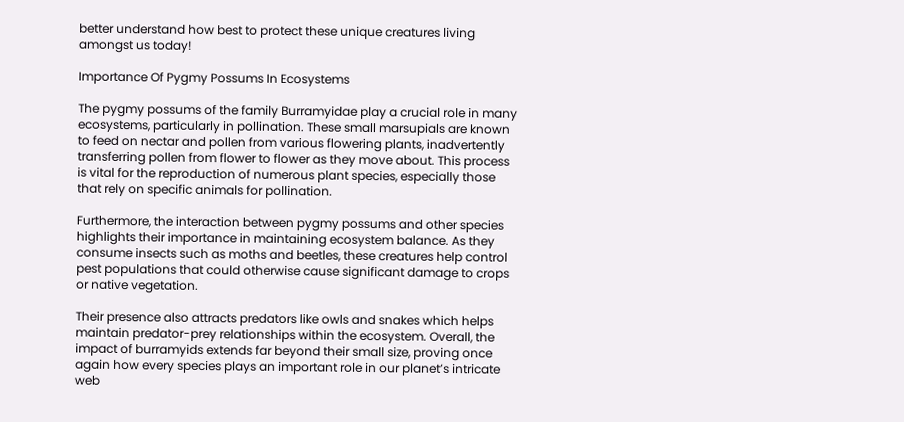better understand how best to protect these unique creatures living amongst us today!

Importance Of Pygmy Possums In Ecosystems

The pygmy possums of the family Burramyidae play a crucial role in many ecosystems, particularly in pollination. These small marsupials are known to feed on nectar and pollen from various flowering plants, inadvertently transferring pollen from flower to flower as they move about. This process is vital for the reproduction of numerous plant species, especially those that rely on specific animals for pollination.

Furthermore, the interaction between pygmy possums and other species highlights their importance in maintaining ecosystem balance. As they consume insects such as moths and beetles, these creatures help control pest populations that could otherwise cause significant damage to crops or native vegetation.

Their presence also attracts predators like owls and snakes which helps maintain predator-prey relationships within the ecosystem. Overall, the impact of burramyids extends far beyond their small size, proving once again how every species plays an important role in our planet’s intricate web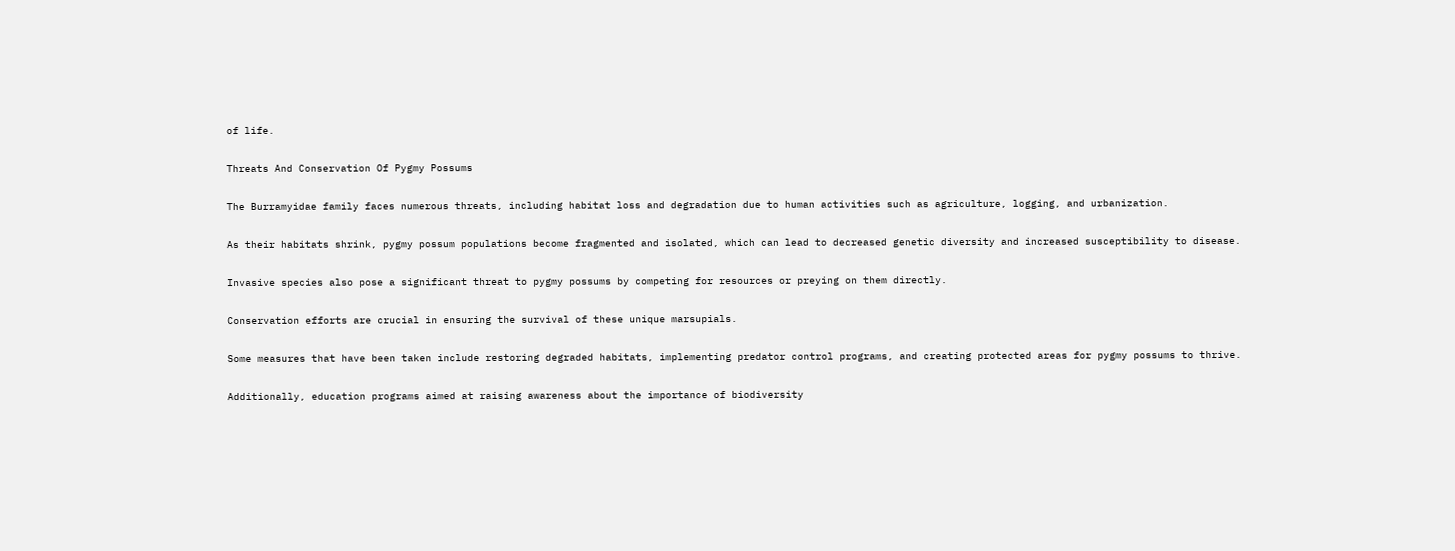of life.

Threats And Conservation Of Pygmy Possums

The Burramyidae family faces numerous threats, including habitat loss and degradation due to human activities such as agriculture, logging, and urbanization.

As their habitats shrink, pygmy possum populations become fragmented and isolated, which can lead to decreased genetic diversity and increased susceptibility to disease.

Invasive species also pose a significant threat to pygmy possums by competing for resources or preying on them directly.

Conservation efforts are crucial in ensuring the survival of these unique marsupials.

Some measures that have been taken include restoring degraded habitats, implementing predator control programs, and creating protected areas for pygmy possums to thrive.

Additionally, education programs aimed at raising awareness about the importance of biodiversity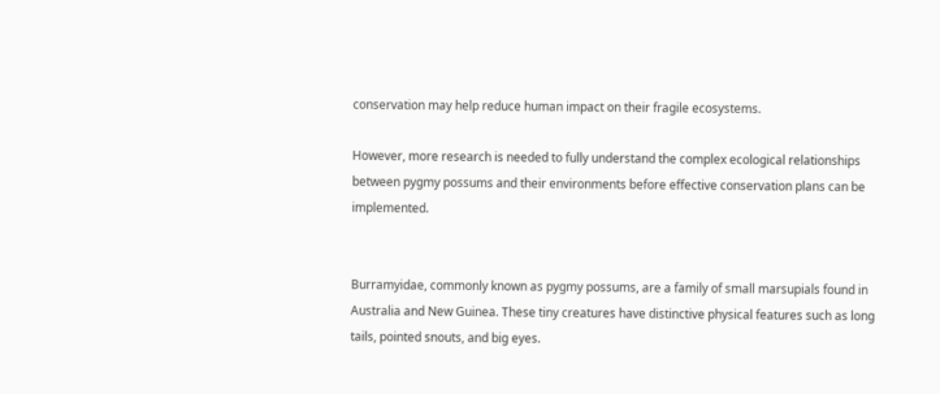conservation may help reduce human impact on their fragile ecosystems.

However, more research is needed to fully understand the complex ecological relationships between pygmy possums and their environments before effective conservation plans can be implemented.


Burramyidae, commonly known as pygmy possums, are a family of small marsupials found in Australia and New Guinea. These tiny creatures have distinctive physical features such as long tails, pointed snouts, and big eyes.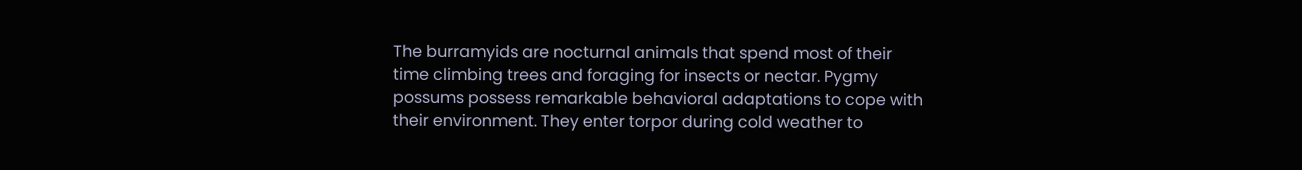The burramyids are nocturnal animals that spend most of their time climbing trees and foraging for insects or nectar. Pygmy possums possess remarkable behavioral adaptations to cope with their environment. They enter torpor during cold weather to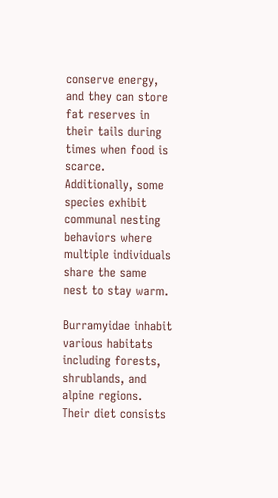conserve energy, and they can store fat reserves in their tails during times when food is scarce. Additionally, some species exhibit communal nesting behaviors where multiple individuals share the same nest to stay warm.

Burramyidae inhabit various habitats including forests, shrublands, and alpine regions. Their diet consists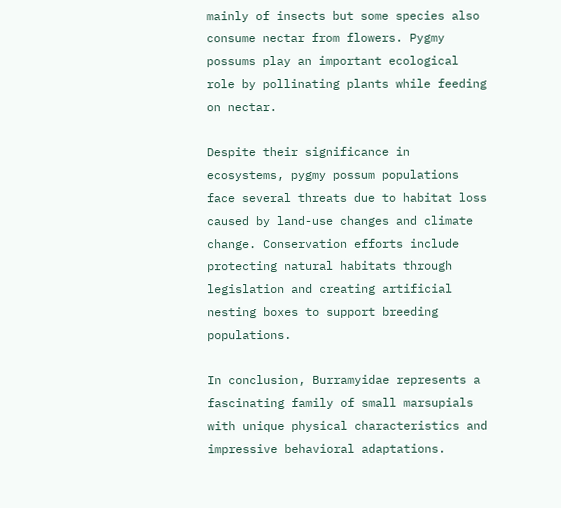mainly of insects but some species also consume nectar from flowers. Pygmy possums play an important ecological role by pollinating plants while feeding on nectar.

Despite their significance in ecosystems, pygmy possum populations face several threats due to habitat loss caused by land-use changes and climate change. Conservation efforts include protecting natural habitats through legislation and creating artificial nesting boxes to support breeding populations.

In conclusion, Burramyidae represents a fascinating family of small marsupials with unique physical characteristics and impressive behavioral adaptations.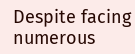Despite facing numerous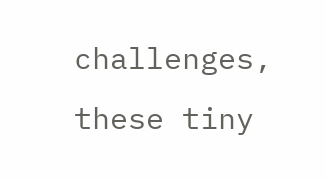challenges, these tiny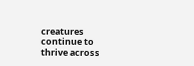creatures continue to thrive across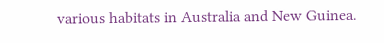various habitats in Australia and New Guinea.